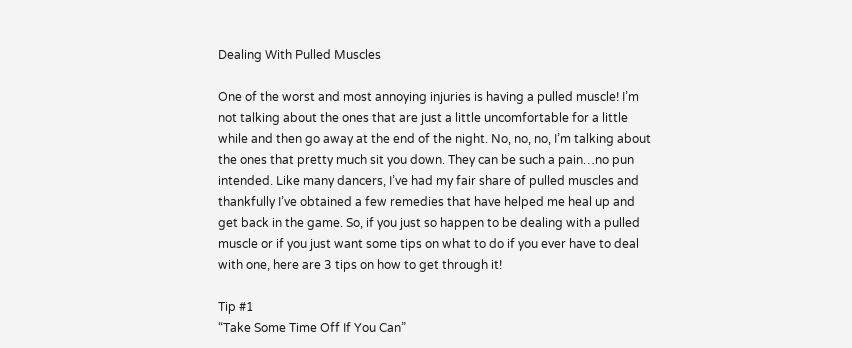Dealing With Pulled Muscles

One of the worst and most annoying injuries is having a pulled muscle! I’m not talking about the ones that are just a little uncomfortable for a little while and then go away at the end of the night. No, no, no, I’m talking about the ones that pretty much sit you down. They can be such a pain…no pun intended. Like many dancers, I’ve had my fair share of pulled muscles and thankfully I’ve obtained a few remedies that have helped me heal up and get back in the game. So, if you just so happen to be dealing with a pulled muscle or if you just want some tips on what to do if you ever have to deal with one, here are 3 tips on how to get through it!

Tip #1
“Take Some Time Off If You Can”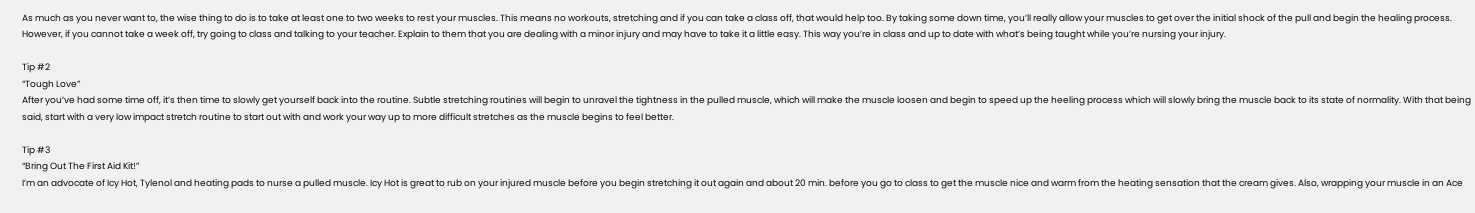As much as you never want to, the wise thing to do is to take at least one to two weeks to rest your muscles. This means no workouts, stretching and if you can take a class off, that would help too. By taking some down time, you’ll really allow your muscles to get over the initial shock of the pull and begin the healing process. However, if you cannot take a week off, try going to class and talking to your teacher. Explain to them that you are dealing with a minor injury and may have to take it a little easy. This way you’re in class and up to date with what’s being taught while you’re nursing your injury.

Tip #2
“Tough Love”
After you’ve had some time off, it’s then time to slowly get yourself back into the routine. Subtle stretching routines will begin to unravel the tightness in the pulled muscle, which will make the muscle loosen and begin to speed up the heeling process which will slowly bring the muscle back to its state of normality. With that being said, start with a very low impact stretch routine to start out with and work your way up to more difficult stretches as the muscle begins to feel better.

Tip #3
“Bring Out The First Aid Kit!”
I’m an advocate of Icy Hot, Tylenol and heating pads to nurse a pulled muscle. Icy Hot is great to rub on your injured muscle before you begin stretching it out again and about 20 min. before you go to class to get the muscle nice and warm from the heating sensation that the cream gives. Also, wrapping your muscle in an Ace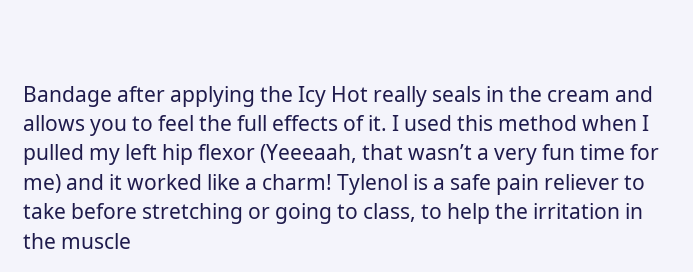Bandage after applying the Icy Hot really seals in the cream and allows you to feel the full effects of it. I used this method when I pulled my left hip flexor (Yeeeaah, that wasn’t a very fun time for me) and it worked like a charm! Tylenol is a safe pain reliever to take before stretching or going to class, to help the irritation in the muscle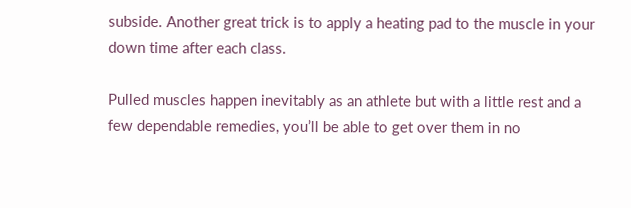subside. Another great trick is to apply a heating pad to the muscle in your down time after each class.

Pulled muscles happen inevitably as an athlete but with a little rest and a few dependable remedies, you’ll be able to get over them in no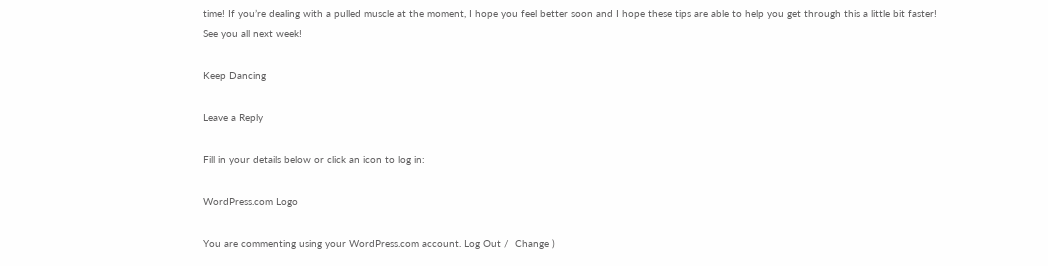time! If you’re dealing with a pulled muscle at the moment, I hope you feel better soon and I hope these tips are able to help you get through this a little bit faster! See you all next week!

Keep Dancing

Leave a Reply

Fill in your details below or click an icon to log in:

WordPress.com Logo

You are commenting using your WordPress.com account. Log Out /  Change )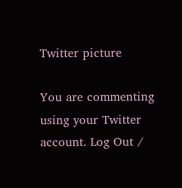Twitter picture

You are commenting using your Twitter account. Log Out /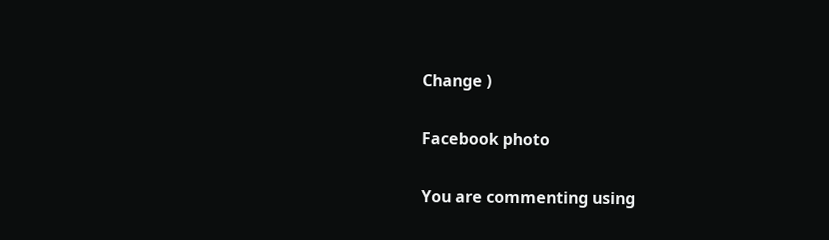Change )

Facebook photo

You are commenting using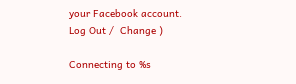your Facebook account. Log Out /  Change )

Connecting to %s